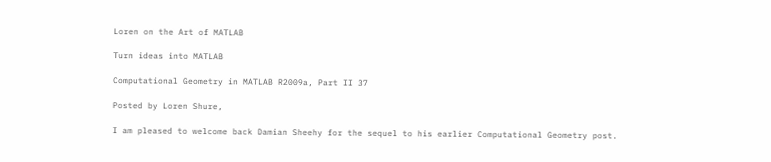Loren on the Art of MATLAB

Turn ideas into MATLAB

Computational Geometry in MATLAB R2009a, Part II 37

Posted by Loren Shure,

I am pleased to welcome back Damian Sheehy for the sequel to his earlier Computational Geometry post.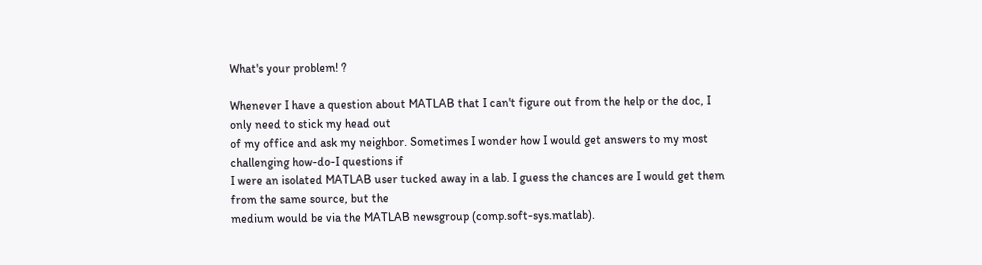What's your problem! ?

Whenever I have a question about MATLAB that I can't figure out from the help or the doc, I only need to stick my head out
of my office and ask my neighbor. Sometimes I wonder how I would get answers to my most challenging how-do-I questions if
I were an isolated MATLAB user tucked away in a lab. I guess the chances are I would get them from the same source, but the
medium would be via the MATLAB newsgroup (comp.soft-sys.matlab).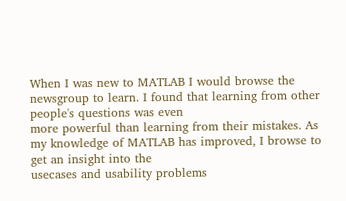When I was new to MATLAB I would browse the newsgroup to learn. I found that learning from other people's questions was even
more powerful than learning from their mistakes. As my knowledge of MATLAB has improved, I browse to get an insight into the
usecases and usability problems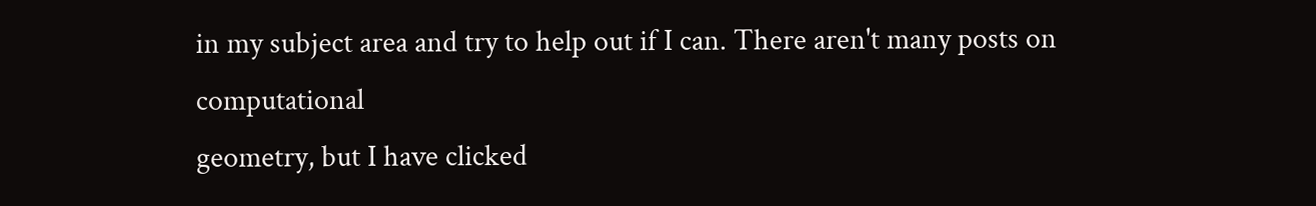in my subject area and try to help out if I can. There aren't many posts on computational
geometry, but I have clicked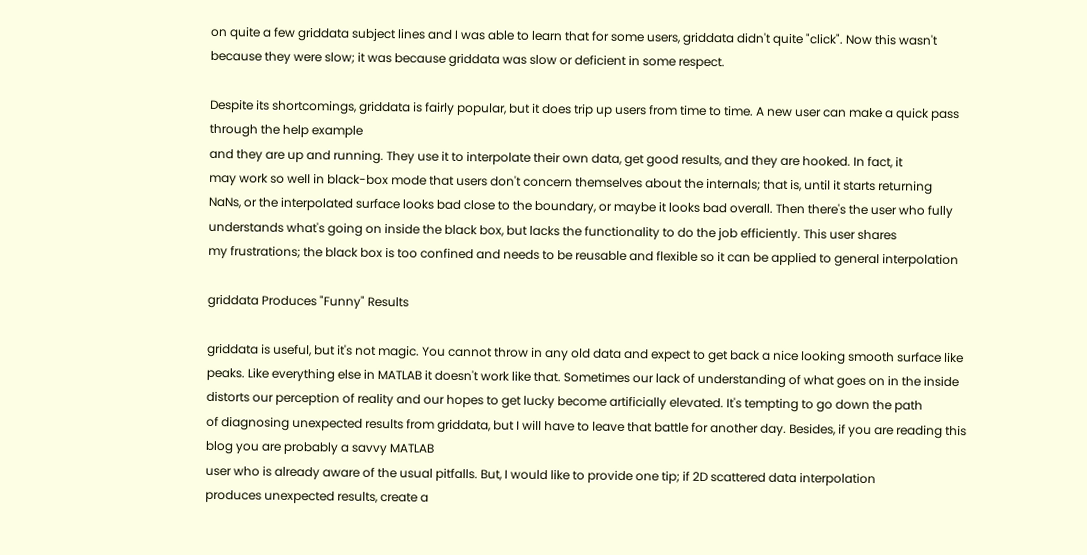on quite a few griddata subject lines and I was able to learn that for some users, griddata didn't quite "click". Now this wasn't because they were slow; it was because griddata was slow or deficient in some respect.

Despite its shortcomings, griddata is fairly popular, but it does trip up users from time to time. A new user can make a quick pass through the help example
and they are up and running. They use it to interpolate their own data, get good results, and they are hooked. In fact, it
may work so well in black-box mode that users don't concern themselves about the internals; that is, until it starts returning
NaNs, or the interpolated surface looks bad close to the boundary, or maybe it looks bad overall. Then there's the user who fully
understands what's going on inside the black box, but lacks the functionality to do the job efficiently. This user shares
my frustrations; the black box is too confined and needs to be reusable and flexible so it can be applied to general interpolation

griddata Produces "Funny" Results

griddata is useful, but it's not magic. You cannot throw in any old data and expect to get back a nice looking smooth surface like
peaks. Like everything else in MATLAB it doesn't work like that. Sometimes our lack of understanding of what goes on in the inside
distorts our perception of reality and our hopes to get lucky become artificially elevated. It's tempting to go down the path
of diagnosing unexpected results from griddata, but I will have to leave that battle for another day. Besides, if you are reading this blog you are probably a savvy MATLAB
user who is already aware of the usual pitfalls. But, I would like to provide one tip; if 2D scattered data interpolation
produces unexpected results, create a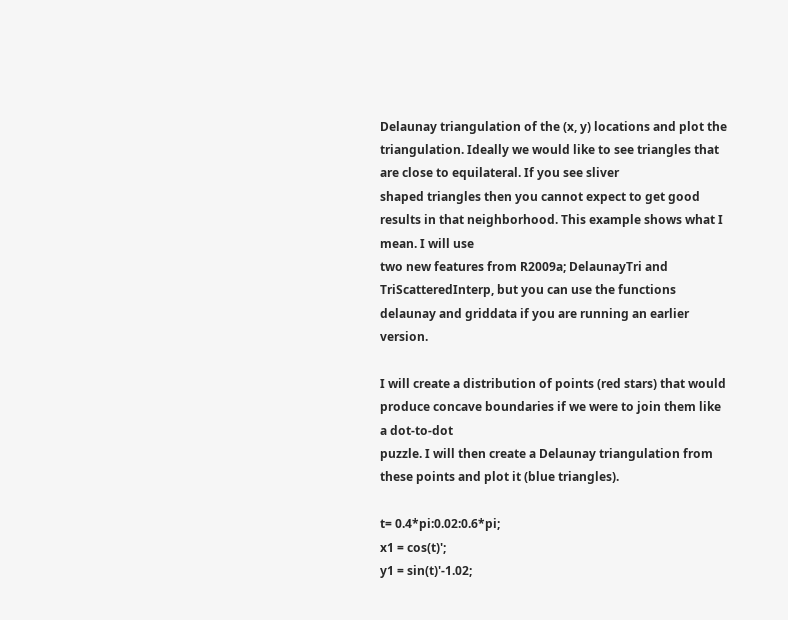Delaunay triangulation of the (x, y) locations and plot the triangulation. Ideally we would like to see triangles that are close to equilateral. If you see sliver
shaped triangles then you cannot expect to get good results in that neighborhood. This example shows what I mean. I will use
two new features from R2009a; DelaunayTri and TriScatteredInterp, but you can use the functions delaunay and griddata if you are running an earlier version.

I will create a distribution of points (red stars) that would produce concave boundaries if we were to join them like a dot-to-dot
puzzle. I will then create a Delaunay triangulation from these points and plot it (blue triangles).

t= 0.4*pi:0.02:0.6*pi;
x1 = cos(t)';
y1 = sin(t)'-1.02;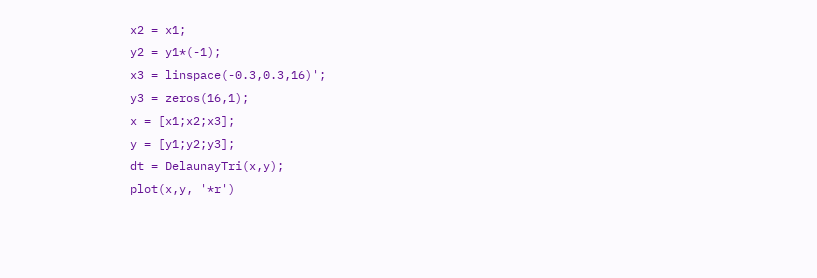x2 = x1;
y2 = y1*(-1);
x3 = linspace(-0.3,0.3,16)';
y3 = zeros(16,1);
x = [x1;x2;x3];
y = [y1;y2;y3];
dt = DelaunayTri(x,y);
plot(x,y, '*r')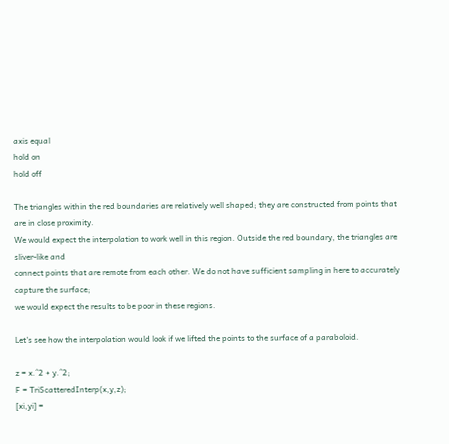axis equal
hold on
hold off

The triangles within the red boundaries are relatively well shaped; they are constructed from points that are in close proximity.
We would expect the interpolation to work well in this region. Outside the red boundary, the triangles are sliver-like and
connect points that are remote from each other. We do not have sufficient sampling in here to accurately capture the surface;
we would expect the results to be poor in these regions.

Let's see how the interpolation would look if we lifted the points to the surface of a paraboloid.

z = x.^2 + y.^2;
F = TriScatteredInterp(x,y,z);
[xi,yi] =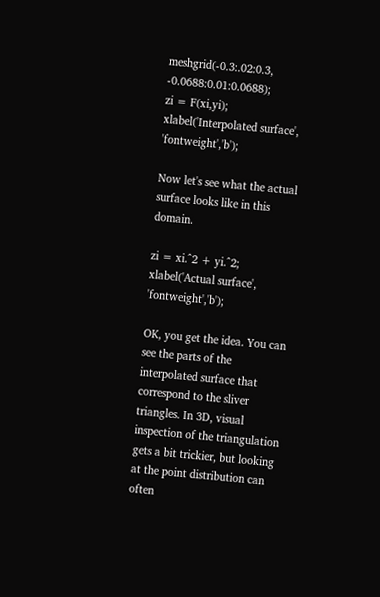meshgrid(-0.3:.02:0.3, -0.0688:0.01:0.0688);
zi = F(xi,yi);
xlabel('Interpolated surface', 'fontweight','b');

Now let's see what the actual surface looks like in this domain.

zi = xi.^2 + yi.^2;
xlabel('Actual surface', 'fontweight','b');

OK, you get the idea. You can see the parts of the interpolated surface that correspond to the sliver triangles. In 3D, visual
inspection of the triangulation gets a bit trickier, but looking at the point distribution can often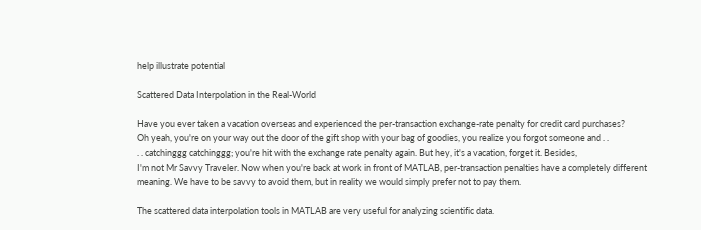help illustrate potential

Scattered Data Interpolation in the Real-World

Have you ever taken a vacation overseas and experienced the per-transaction exchange-rate penalty for credit card purchases?
Oh yeah, you're on your way out the door of the gift shop with your bag of goodies, you realize you forgot someone and . .
. . catchinggg catchinggg; you're hit with the exchange rate penalty again. But hey, it's a vacation, forget it. Besides,
I'm not Mr Savvy Traveler. Now when you're back at work in front of MATLAB, per-transaction penalties have a completely different
meaning. We have to be savvy to avoid them, but in reality we would simply prefer not to pay them.

The scattered data interpolation tools in MATLAB are very useful for analyzing scientific data.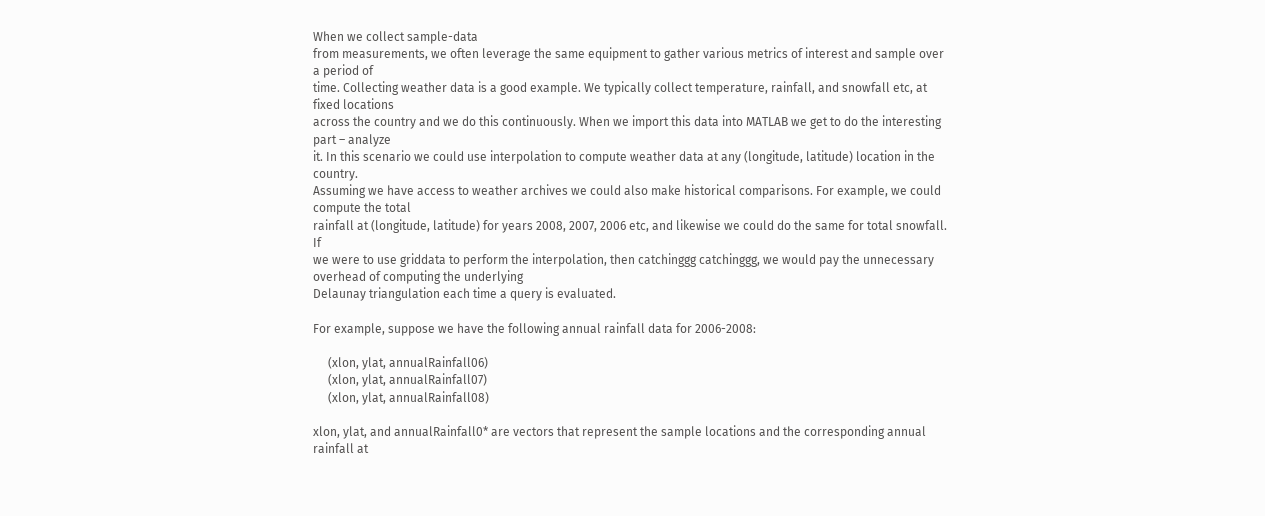When we collect sample-data
from measurements, we often leverage the same equipment to gather various metrics of interest and sample over a period of
time. Collecting weather data is a good example. We typically collect temperature, rainfall, and snowfall etc, at fixed locations
across the country and we do this continuously. When we import this data into MATLAB we get to do the interesting part – analyze
it. In this scenario we could use interpolation to compute weather data at any (longitude, latitude) location in the country.
Assuming we have access to weather archives we could also make historical comparisons. For example, we could compute the total
rainfall at (longitude, latitude) for years 2008, 2007, 2006 etc, and likewise we could do the same for total snowfall. If
we were to use griddata to perform the interpolation, then catchinggg catchinggg, we would pay the unnecessary overhead of computing the underlying
Delaunay triangulation each time a query is evaluated.

For example, suppose we have the following annual rainfall data for 2006-2008:

     (xlon, ylat, annualRainfall06)
     (xlon, ylat, annualRainfall07)
     (xlon, ylat, annualRainfall08)

xlon, ylat, and annualRainfall0* are vectors that represent the sample locations and the corresponding annual rainfall at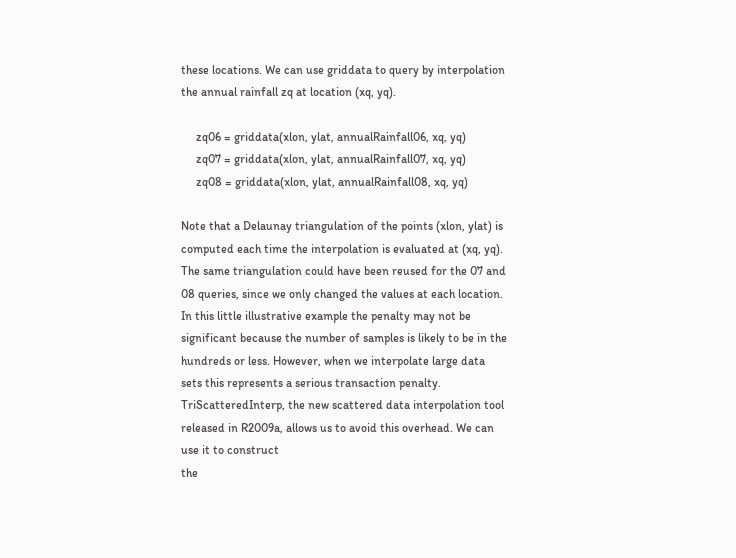these locations. We can use griddata to query by interpolation the annual rainfall zq at location (xq, yq).

     zq06 = griddata(xlon, ylat, annualRainfall06, xq, yq)
     zq07 = griddata(xlon, ylat, annualRainfall07, xq, yq)
     zq08 = griddata(xlon, ylat, annualRainfall08, xq, yq)

Note that a Delaunay triangulation of the points (xlon, ylat) is computed each time the interpolation is evaluated at (xq, yq). The same triangulation could have been reused for the 07 and 08 queries, since we only changed the values at each location.
In this little illustrative example the penalty may not be significant because the number of samples is likely to be in the
hundreds or less. However, when we interpolate large data sets this represents a serious transaction penalty. TriScatteredInterp, the new scattered data interpolation tool released in R2009a, allows us to avoid this overhead. We can use it to construct
the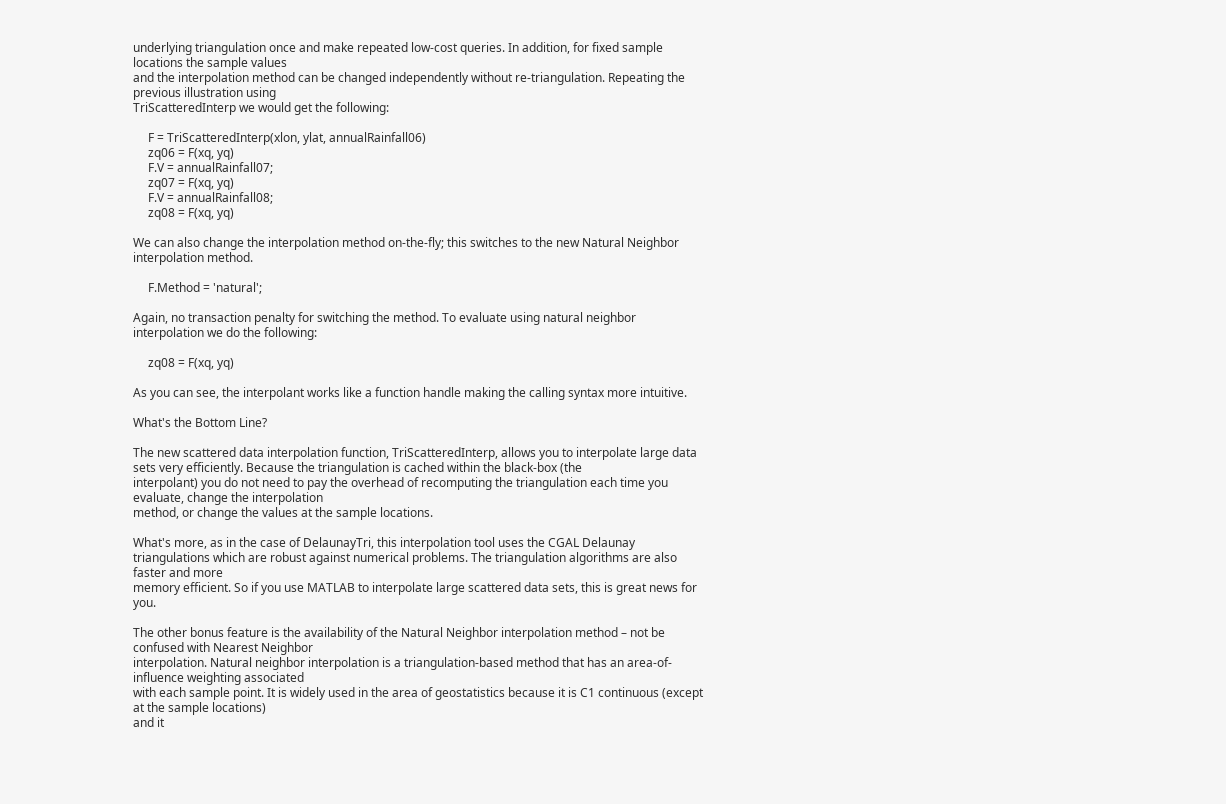underlying triangulation once and make repeated low-cost queries. In addition, for fixed sample locations the sample values
and the interpolation method can be changed independently without re-triangulation. Repeating the previous illustration using
TriScatteredInterp we would get the following:

     F = TriScatteredInterp(xlon, ylat, annualRainfall06)
     zq06 = F(xq, yq)
     F.V = annualRainfall07;
     zq07 = F(xq, yq)
     F.V = annualRainfall08;
     zq08 = F(xq, yq)

We can also change the interpolation method on-the-fly; this switches to the new Natural Neighbor interpolation method.

     F.Method = 'natural';

Again, no transaction penalty for switching the method. To evaluate using natural neighbor interpolation we do the following:

     zq08 = F(xq, yq)

As you can see, the interpolant works like a function handle making the calling syntax more intuitive.

What's the Bottom Line?

The new scattered data interpolation function, TriScatteredInterp, allows you to interpolate large data sets very efficiently. Because the triangulation is cached within the black-box (the
interpolant) you do not need to pay the overhead of recomputing the triangulation each time you evaluate, change the interpolation
method, or change the values at the sample locations.

What's more, as in the case of DelaunayTri, this interpolation tool uses the CGAL Delaunay triangulations which are robust against numerical problems. The triangulation algorithms are also faster and more
memory efficient. So if you use MATLAB to interpolate large scattered data sets, this is great news for you.

The other bonus feature is the availability of the Natural Neighbor interpolation method – not be confused with Nearest Neighbor
interpolation. Natural neighbor interpolation is a triangulation-based method that has an area-of-influence weighting associated
with each sample point. It is widely used in the area of geostatistics because it is C1 continuous (except at the sample locations)
and it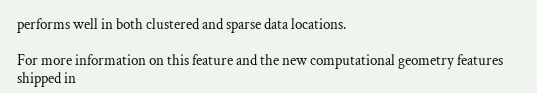performs well in both clustered and sparse data locations.

For more information on this feature and the new computational geometry features shipped in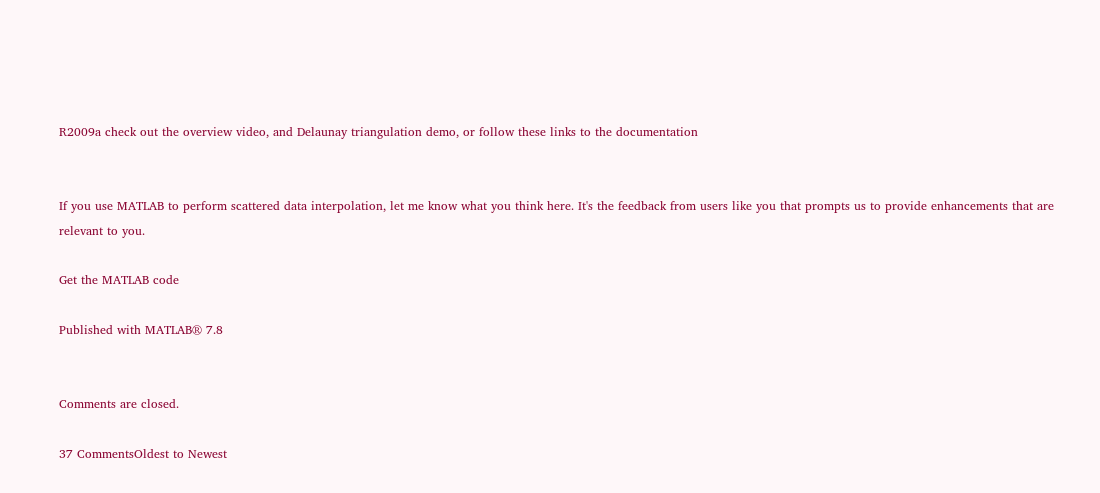R2009a check out the overview video, and Delaunay triangulation demo, or follow these links to the documentation


If you use MATLAB to perform scattered data interpolation, let me know what you think here. It's the feedback from users like you that prompts us to provide enhancements that are relevant to you.

Get the MATLAB code

Published with MATLAB® 7.8


Comments are closed.

37 CommentsOldest to Newest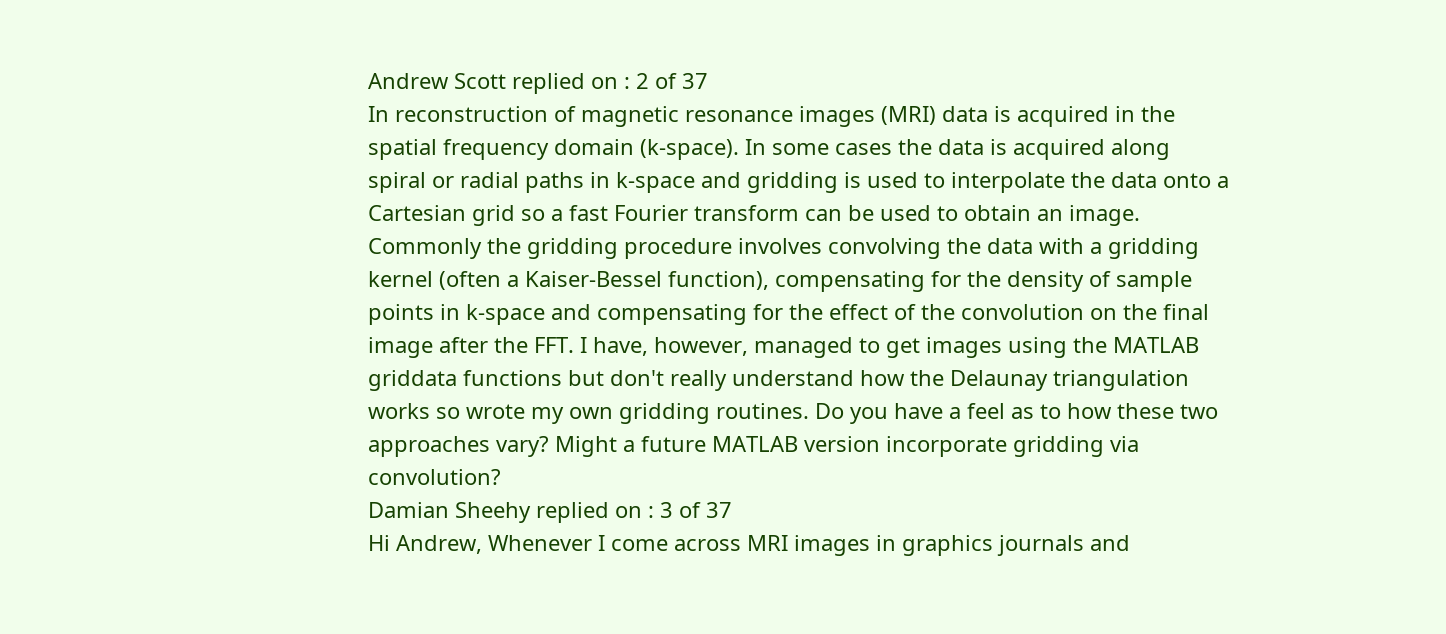Andrew Scott replied on : 2 of 37
In reconstruction of magnetic resonance images (MRI) data is acquired in the spatial frequency domain (k-space). In some cases the data is acquired along spiral or radial paths in k-space and gridding is used to interpolate the data onto a Cartesian grid so a fast Fourier transform can be used to obtain an image. Commonly the gridding procedure involves convolving the data with a gridding kernel (often a Kaiser-Bessel function), compensating for the density of sample points in k-space and compensating for the effect of the convolution on the final image after the FFT. I have, however, managed to get images using the MATLAB griddata functions but don't really understand how the Delaunay triangulation works so wrote my own gridding routines. Do you have a feel as to how these two approaches vary? Might a future MATLAB version incorporate gridding via convolution?
Damian Sheehy replied on : 3 of 37
Hi Andrew, Whenever I come across MRI images in graphics journals and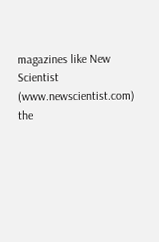magazines like New Scientist (www.newscientist.com) the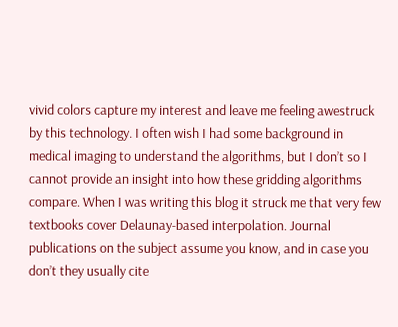vivid colors capture my interest and leave me feeling awestruck by this technology. I often wish I had some background in medical imaging to understand the algorithms, but I don’t so I cannot provide an insight into how these gridding algorithms compare. When I was writing this blog it struck me that very few textbooks cover Delaunay-based interpolation. Journal publications on the subject assume you know, and in case you don’t they usually cite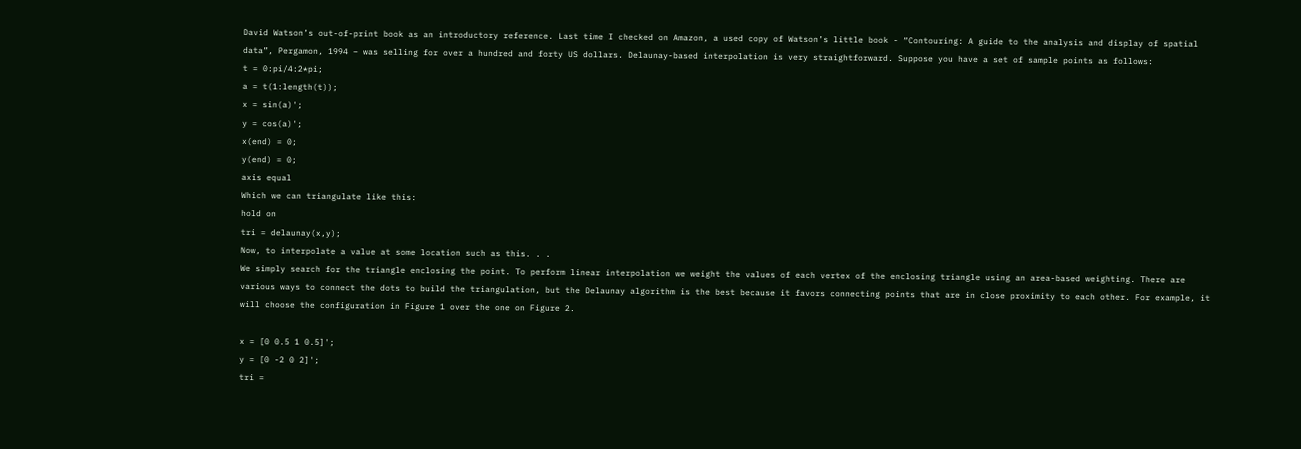David Watson’s out-of-print book as an introductory reference. Last time I checked on Amazon, a used copy of Watson’s little book - “Contouring: A guide to the analysis and display of spatial data”, Pergamon, 1994 – was selling for over a hundred and forty US dollars. Delaunay-based interpolation is very straightforward. Suppose you have a set of sample points as follows:
t = 0:pi/4:2*pi;
a = t(1:length(t));
x = sin(a)';
y = cos(a)';
x(end) = 0;
y(end) = 0;
axis equal
Which we can triangulate like this:
hold on
tri = delaunay(x,y);
Now, to interpolate a value at some location such as this. . .
We simply search for the triangle enclosing the point. To perform linear interpolation we weight the values of each vertex of the enclosing triangle using an area-based weighting. There are various ways to connect the dots to build the triangulation, but the Delaunay algorithm is the best because it favors connecting points that are in close proximity to each other. For example, it will choose the configuration in Figure 1 over the one on Figure 2.

x = [0 0.5 1 0.5]';
y = [0 -2 0 2]';
tri =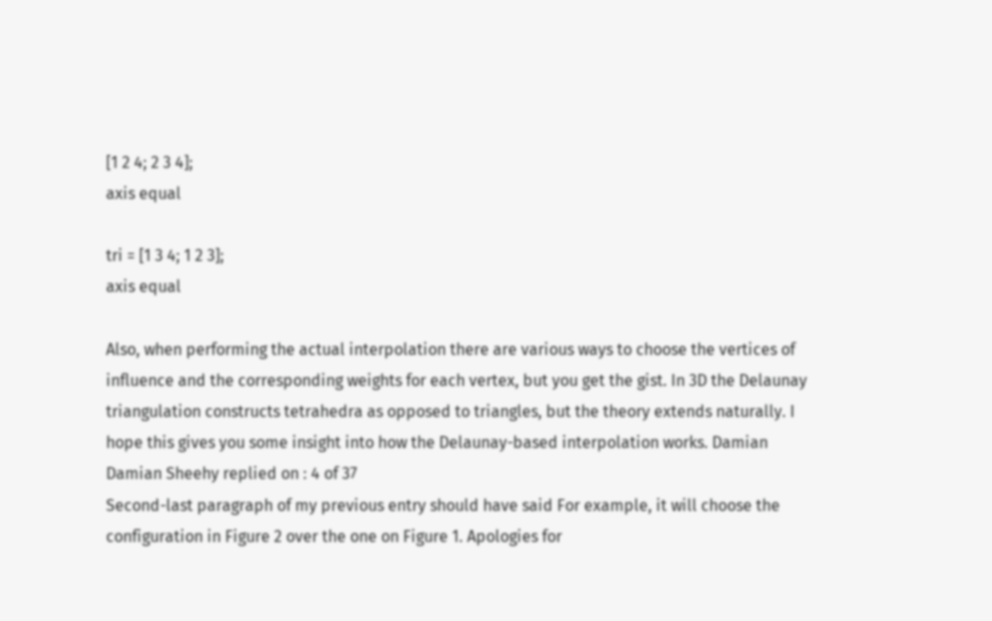[1 2 4; 2 3 4];
axis equal

tri = [1 3 4; 1 2 3];
axis equal

Also, when performing the actual interpolation there are various ways to choose the vertices of influence and the corresponding weights for each vertex, but you get the gist. In 3D the Delaunay triangulation constructs tetrahedra as opposed to triangles, but the theory extends naturally. I hope this gives you some insight into how the Delaunay-based interpolation works. Damian
Damian Sheehy replied on : 4 of 37
Second-last paragraph of my previous entry should have said For example, it will choose the configuration in Figure 2 over the one on Figure 1. Apologies for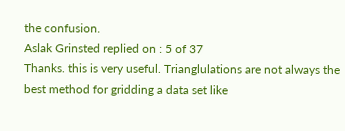the confusion.
Aslak Grinsted replied on : 5 of 37
Thanks. this is very useful. Trianglulations are not always the best method for gridding a data set like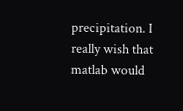precipitation. I really wish that matlab would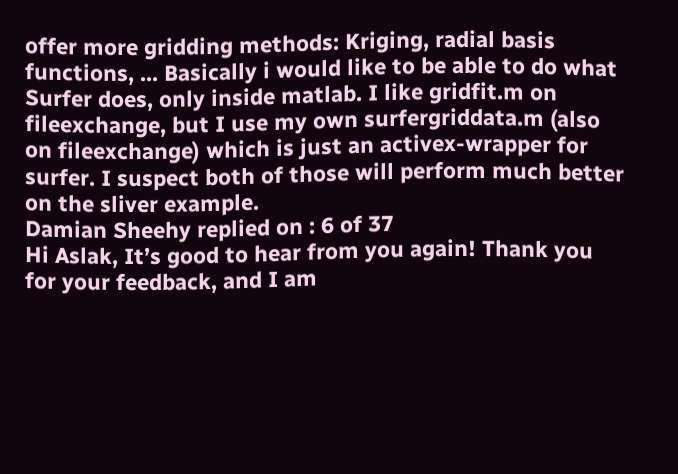offer more gridding methods: Kriging, radial basis functions, ... Basically i would like to be able to do what Surfer does, only inside matlab. I like gridfit.m on fileexchange, but I use my own surfergriddata.m (also on fileexchange) which is just an activex-wrapper for surfer. I suspect both of those will perform much better on the sliver example.
Damian Sheehy replied on : 6 of 37
Hi Aslak, It’s good to hear from you again! Thank you for your feedback, and I am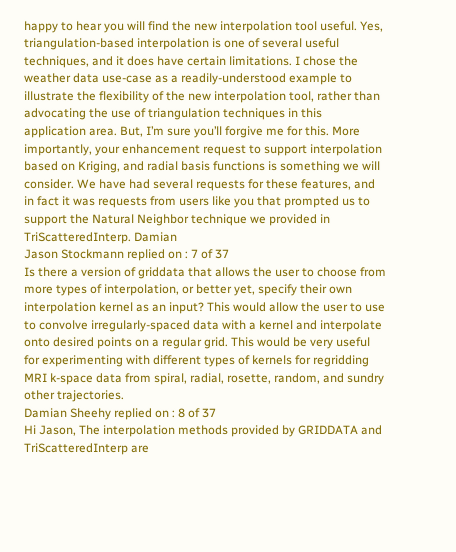happy to hear you will find the new interpolation tool useful. Yes, triangulation-based interpolation is one of several useful techniques, and it does have certain limitations. I chose the weather data use-case as a readily-understood example to illustrate the flexibility of the new interpolation tool, rather than advocating the use of triangulation techniques in this application area. But, I’m sure you’ll forgive me for this. More importantly, your enhancement request to support interpolation based on Kriging, and radial basis functions is something we will consider. We have had several requests for these features, and in fact it was requests from users like you that prompted us to support the Natural Neighbor technique we provided in TriScatteredInterp. Damian
Jason Stockmann replied on : 7 of 37
Is there a version of griddata that allows the user to choose from more types of interpolation, or better yet, specify their own interpolation kernel as an input? This would allow the user to use to convolve irregularly-spaced data with a kernel and interpolate onto desired points on a regular grid. This would be very useful for experimenting with different types of kernels for regridding MRI k-space data from spiral, radial, rosette, random, and sundry other trajectories.
Damian Sheehy replied on : 8 of 37
Hi Jason, The interpolation methods provided by GRIDDATA and TriScatteredInterp are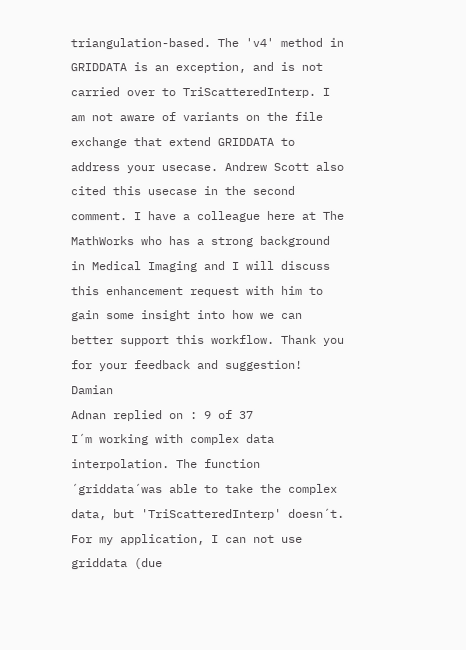triangulation-based. The 'v4' method in GRIDDATA is an exception, and is not carried over to TriScatteredInterp. I am not aware of variants on the file exchange that extend GRIDDATA to address your usecase. Andrew Scott also cited this usecase in the second comment. I have a colleague here at The MathWorks who has a strong background in Medical Imaging and I will discuss this enhancement request with him to gain some insight into how we can better support this workflow. Thank you for your feedback and suggestion! Damian
Adnan replied on : 9 of 37
I´m working with complex data interpolation. The function ´griddata´was able to take the complex data, but 'TriScatteredInterp' doesn´t. For my application, I can not use griddata (due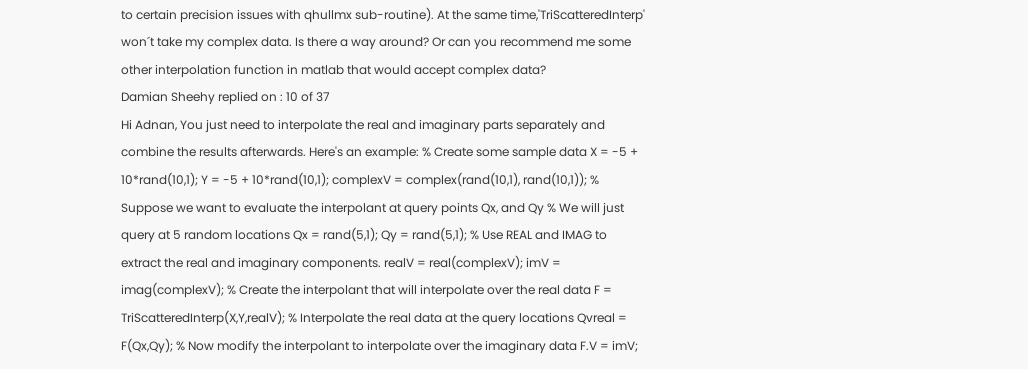to certain precision issues with qhullmx sub-routine). At the same time,'TriScatteredInterp' won´t take my complex data. Is there a way around? Or can you recommend me some other interpolation function in matlab that would accept complex data?
Damian Sheehy replied on : 10 of 37
Hi Adnan, You just need to interpolate the real and imaginary parts separately and combine the results afterwards. Here's an example: % Create some sample data X = -5 + 10*rand(10,1); Y = -5 + 10*rand(10,1); complexV = complex(rand(10,1), rand(10,1)); % Suppose we want to evaluate the interpolant at query points Qx, and Qy % We will just query at 5 random locations Qx = rand(5,1); Qy = rand(5,1); % Use REAL and IMAG to extract the real and imaginary components. realV = real(complexV); imV = imag(complexV); % Create the interpolant that will interpolate over the real data F = TriScatteredInterp(X,Y,realV); % Interpolate the real data at the query locations Qvreal = F(Qx,Qy); % Now modify the interpolant to interpolate over the imaginary data F.V = imV;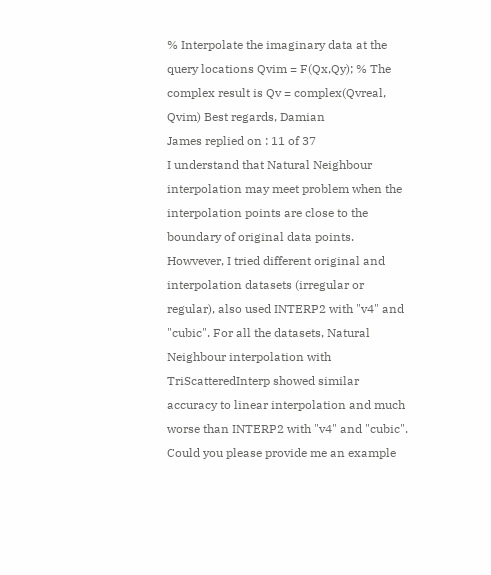% Interpolate the imaginary data at the query locations Qvim = F(Qx,Qy); % The complex result is Qv = complex(Qvreal, Qvim) Best regards, Damian
James replied on : 11 of 37
I understand that Natural Neighbour interpolation may meet problem when the interpolation points are close to the boundary of original data points. Howvever, I tried different original and interpolation datasets (irregular or regular), also used INTERP2 with "v4" and "cubic". For all the datasets, Natural Neighbour interpolation with TriScatteredInterp showed similar accuracy to linear interpolation and much worse than INTERP2 with "v4" and "cubic". Could you please provide me an example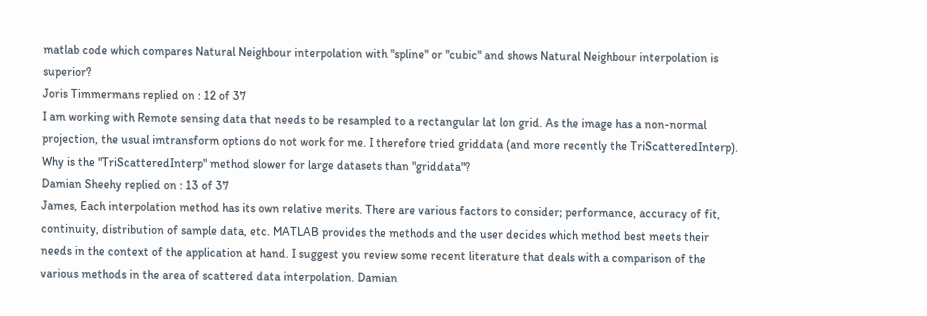matlab code which compares Natural Neighbour interpolation with "spline" or "cubic" and shows Natural Neighbour interpolation is superior?
Joris Timmermans replied on : 12 of 37
I am working with Remote sensing data that needs to be resampled to a rectangular lat lon grid. As the image has a non-normal projection, the usual imtransform options do not work for me. I therefore tried griddata (and more recently the TriScatteredInterp). Why is the "TriScatteredInterp" method slower for large datasets than "griddata"?
Damian Sheehy replied on : 13 of 37
James, Each interpolation method has its own relative merits. There are various factors to consider; performance, accuracy of fit, continuity, distribution of sample data, etc. MATLAB provides the methods and the user decides which method best meets their needs in the context of the application at hand. I suggest you review some recent literature that deals with a comparison of the various methods in the area of scattered data interpolation. Damian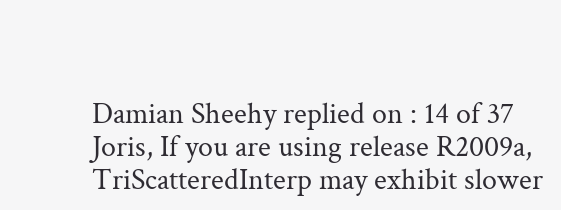Damian Sheehy replied on : 14 of 37
Joris, If you are using release R2009a, TriScatteredInterp may exhibit slower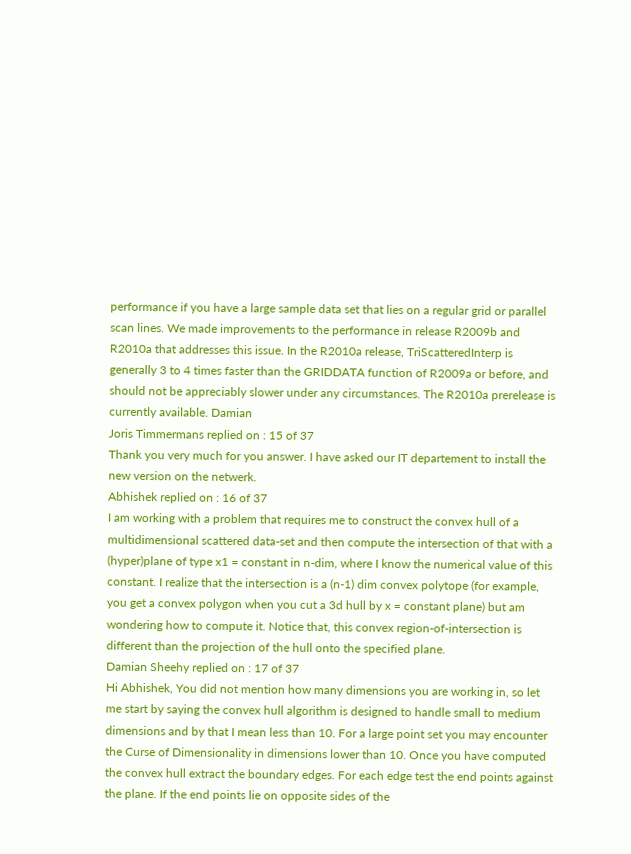performance if you have a large sample data set that lies on a regular grid or parallel scan lines. We made improvements to the performance in release R2009b and R2010a that addresses this issue. In the R2010a release, TriScatteredInterp is generally 3 to 4 times faster than the GRIDDATA function of R2009a or before, and should not be appreciably slower under any circumstances. The R2010a prerelease is currently available. Damian
Joris Timmermans replied on : 15 of 37
Thank you very much for you answer. I have asked our IT departement to install the new version on the netwerk.
Abhishek replied on : 16 of 37
I am working with a problem that requires me to construct the convex hull of a multidimensional scattered data-set and then compute the intersection of that with a (hyper)plane of type x1 = constant in n-dim, where I know the numerical value of this constant. I realize that the intersection is a (n-1) dim convex polytope (for example, you get a convex polygon when you cut a 3d hull by x = constant plane) but am wondering how to compute it. Notice that, this convex region-of-intersection is different than the projection of the hull onto the specified plane.
Damian Sheehy replied on : 17 of 37
Hi Abhishek, You did not mention how many dimensions you are working in, so let me start by saying the convex hull algorithm is designed to handle small to medium dimensions and by that I mean less than 10. For a large point set you may encounter the Curse of Dimensionality in dimensions lower than 10. Once you have computed the convex hull extract the boundary edges. For each edge test the end points against the plane. If the end points lie on opposite sides of the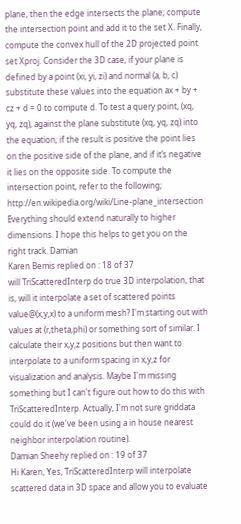plane, then the edge intersects the plane; compute the intersection point and add it to the set X. Finally, compute the convex hull of the 2D projected point set Xproj. Consider the 3D case, if your plane is defined by a point (xi, yi, zi) and normal (a, b, c) substitute these values into the equation ax + by + cz + d = 0 to compute d. To test a query point, (xq, yq, zq), against the plane substitute (xq, yq, zq) into the equation; if the result is positive the point lies on the positive side of the plane, and if it’s negative it lies on the opposite side. To compute the intersection point, refer to the following; http://en.wikipedia.org/wiki/Line-plane_intersection Everything should extend naturally to higher dimensions. I hope this helps to get you on the right track. Damian
Karen Bemis replied on : 18 of 37
will TriScatteredInterp do true 3D interpolation, that is, will it interpolate a set of scattered points value@(x,y,x) to a uniform mesh? I'm starting out with values at (r,theta,phi) or something sort of similar. I calculate their x,y,z positions but then want to interpolate to a uniform spacing in x,y,z for visualization and analysis. Maybe I'm missing something but I can't figure out how to do this with TriScatteredInterp. Actually, I'm not sure griddata could do it (we've been using a in house nearest neighbor interpolation routine).
Damian Sheehy replied on : 19 of 37
Hi Karen, Yes, TriScatteredInterp will interpolate scattered data in 3D space and allow you to evaluate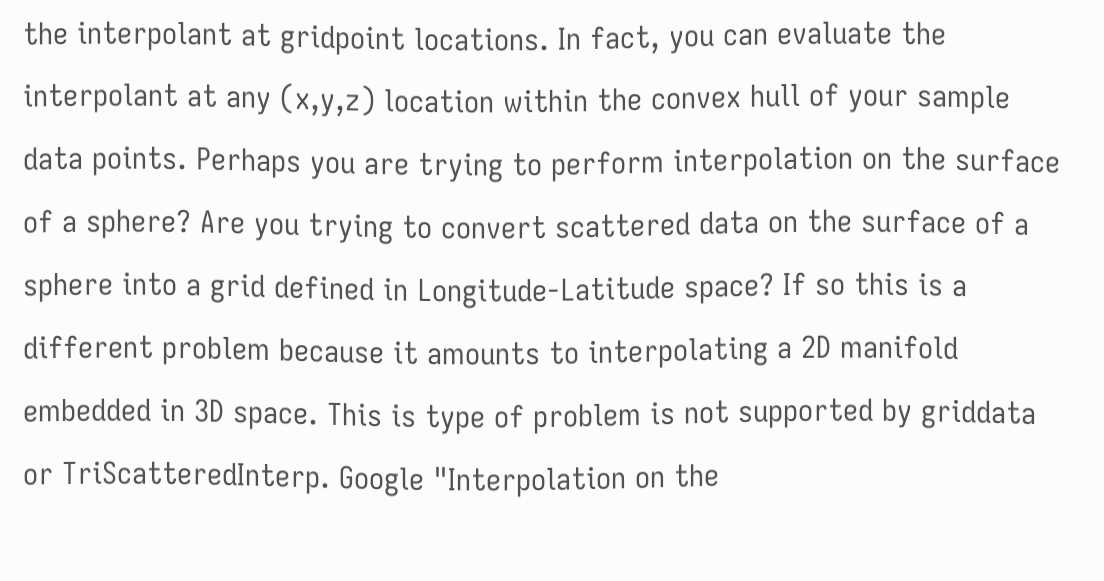the interpolant at gridpoint locations. In fact, you can evaluate the interpolant at any (x,y,z) location within the convex hull of your sample data points. Perhaps you are trying to perform interpolation on the surface of a sphere? Are you trying to convert scattered data on the surface of a sphere into a grid defined in Longitude-Latitude space? If so this is a different problem because it amounts to interpolating a 2D manifold embedded in 3D space. This is type of problem is not supported by griddata or TriScatteredInterp. Google "Interpolation on the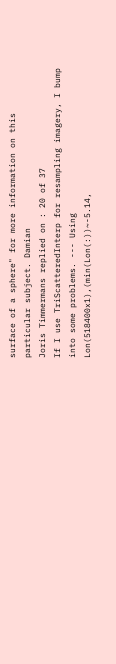surface of a sphere" for more information on this particular subject. Damian
Joris Timmermans replied on : 20 of 37
If I use TriScatteredInterp for resampling imagery, I bump into some problems. --- Using Lon(518400x1),(min(Lon(:))~-5.14,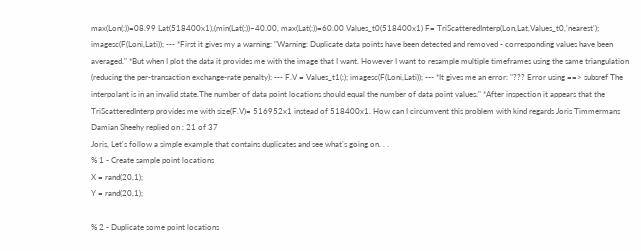max(Lon(:))=08.99 Lat(518400x1),(min(Lat(:))~40.00, max(Lat(:))=60.00 Values_t0(518400x1) F= TriScatteredInterp(Lon,Lat,Values_t0,'nearest'); imagesc(F(Loni,Lati)); --- *First it gives my a warning: "Warning: Duplicate data points have been detected and removed - corresponding values have been averaged." *But when I plot the data it provides me with the image that I want. However I want to resample multiple timeframes using the same triangulation (reducing the per-transaction exchange-rate penalty): --- F.V = Values_t1(:); imagesc(F(Loni,Lati)); --- *It gives me an error: "??? Error using ==> subsref The interpolant is in an invalid state.The number of data point locations should equal the number of data point values." *After inspection it appears that the TriScatteredInterp provides me with size(F.V)= 516952x1 instead of 518400x1. How can I circumvent this problem with kind regards Joris Timmermans
Damian Sheehy replied on : 21 of 37
Joris, Let's follow a simple example that contains duplicates and see what's going on. . .
% 1 - Create sample point locations
X = rand(20,1);
Y = rand(20,1);

% 2 - Duplicate some point locations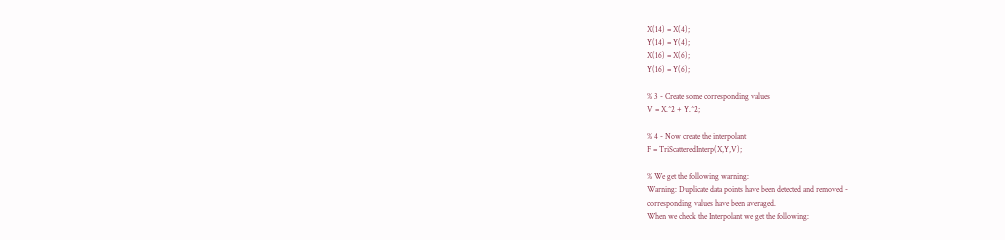X(14) = X(4);
Y(14) = Y(4);
X(16) = X(6);
Y(16) = Y(6);

% 3 - Create some corresponding values
V = X.^2 + Y.^2;

% 4 - Now create the interpolant
F = TriScatteredInterp(X,Y,V);

% We get the following warning:
Warning: Duplicate data points have been detected and removed -
corresponding values have been averaged.
When we check the Interpolant we get the following: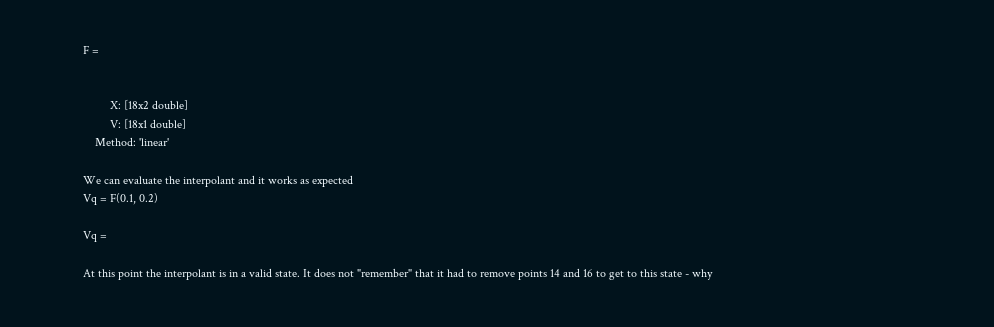F =


         X: [18x2 double]
         V: [18x1 double]
    Method: 'linear'

We can evaluate the interpolant and it works as expected
Vq = F(0.1, 0.2)

Vq =

At this point the interpolant is in a valid state. It does not "remember" that it had to remove points 14 and 16 to get to this state - why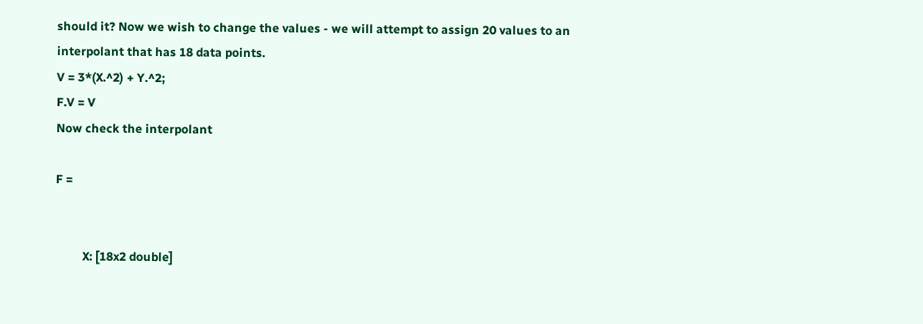should it? Now we wish to change the values - we will attempt to assign 20 values to an interpolant that has 18 data points.
V = 3*(X.^2) + Y.^2;
F.V = V
Now check the interpolant

F =


         X: [18x2 double]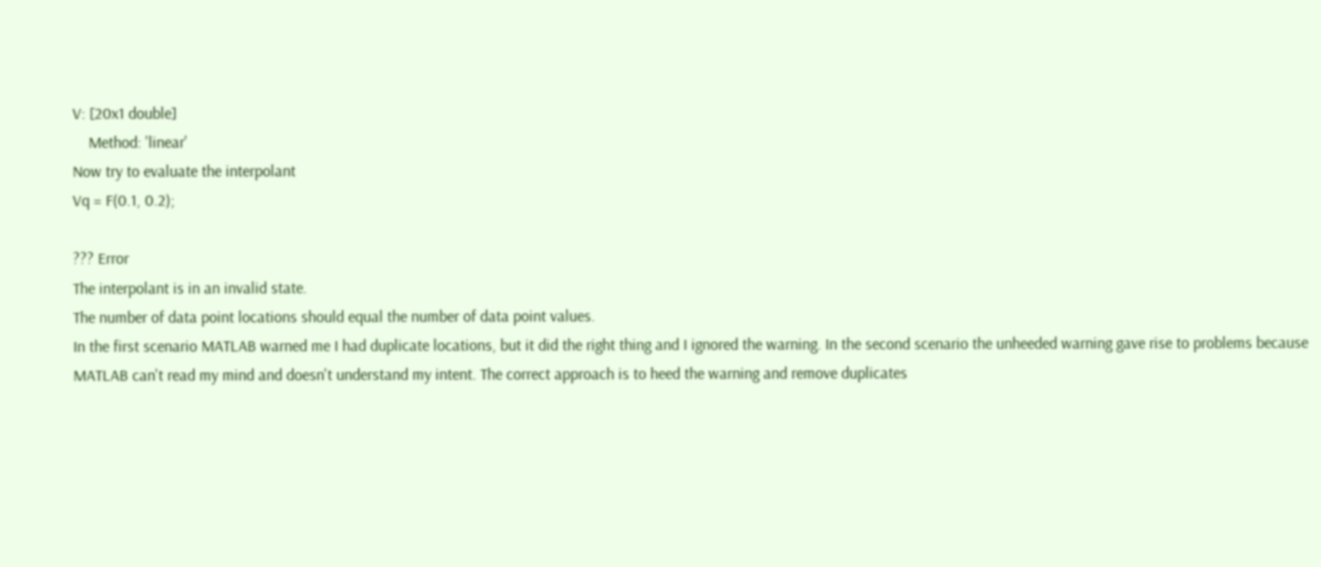V: [20x1 double]
    Method: 'linear'
Now try to evaluate the interpolant
Vq = F(0.1, 0.2);

??? Error
The interpolant is in an invalid state.
The number of data point locations should equal the number of data point values.
In the first scenario MATLAB warned me I had duplicate locations, but it did the right thing and I ignored the warning. In the second scenario the unheeded warning gave rise to problems because MATLAB can't read my mind and doesn't understand my intent. The correct approach is to heed the warning and remove duplicates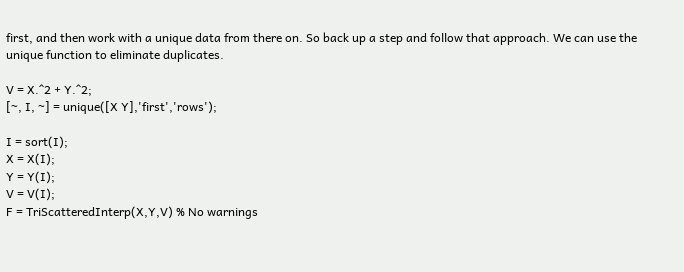first, and then work with a unique data from there on. So back up a step and follow that approach. We can use the unique function to eliminate duplicates.

V = X.^2 + Y.^2;
[~, I, ~] = unique([X Y],'first','rows');

I = sort(I);
X = X(I);
Y = Y(I);
V = V(I);
F = TriScatteredInterp(X,Y,V) % No warnings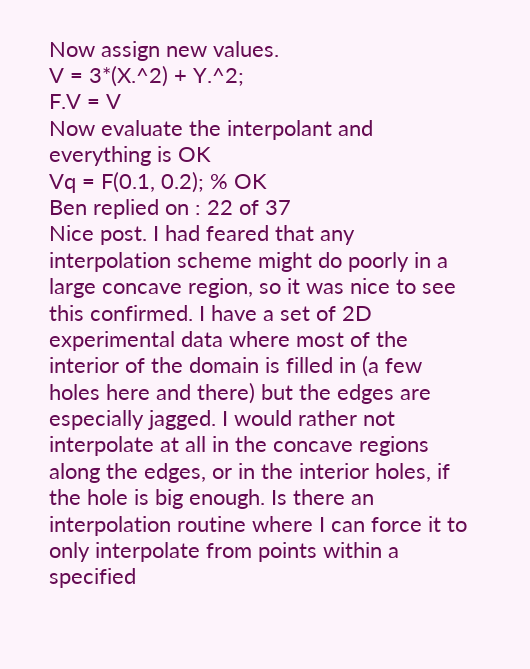Now assign new values.
V = 3*(X.^2) + Y.^2;
F.V = V
Now evaluate the interpolant and everything is OK
Vq = F(0.1, 0.2); % OK
Ben replied on : 22 of 37
Nice post. I had feared that any interpolation scheme might do poorly in a large concave region, so it was nice to see this confirmed. I have a set of 2D experimental data where most of the interior of the domain is filled in (a few holes here and there) but the edges are especially jagged. I would rather not interpolate at all in the concave regions along the edges, or in the interior holes, if the hole is big enough. Is there an interpolation routine where I can force it to only interpolate from points within a specified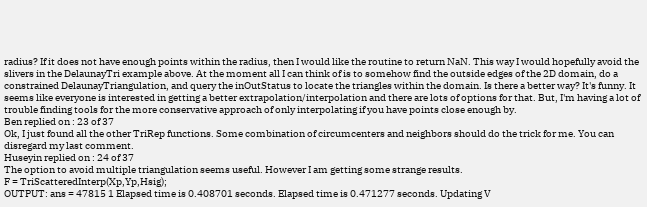radius? If it does not have enough points within the radius, then I would like the routine to return NaN. This way I would hopefully avoid the slivers in the DelaunayTri example above. At the moment all I can think of is to somehow find the outside edges of the 2D domain, do a constrained DelaunayTriangulation, and query the inOutStatus to locate the triangles within the domain. Is there a better way? It's funny. It seems like everyone is interested in getting a better extrapolation/interpolation and there are lots of options for that. But, I'm having a lot of trouble finding tools for the more conservative approach of only interpolating if you have points close enough by.
Ben replied on : 23 of 37
Ok, I just found all the other TriRep functions. Some combination of circumcenters and neighbors should do the trick for me. You can disregard my last comment.
Huseyin replied on : 24 of 37
The option to avoid multiple triangulation seems useful. However I am getting some strange results.
F = TriScatteredInterp(Xp,Yp,Hsig);
OUTPUT: ans = 47815 1 Elapsed time is 0.408701 seconds. Elapsed time is 0.471277 seconds. Updating V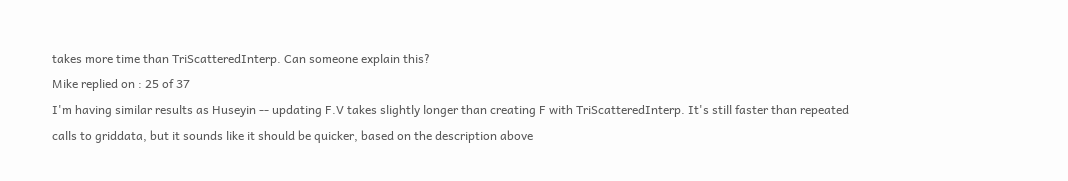takes more time than TriScatteredInterp. Can someone explain this?
Mike replied on : 25 of 37
I'm having similar results as Huseyin -- updating F.V takes slightly longer than creating F with TriScatteredInterp. It's still faster than repeated calls to griddata, but it sounds like it should be quicker, based on the description above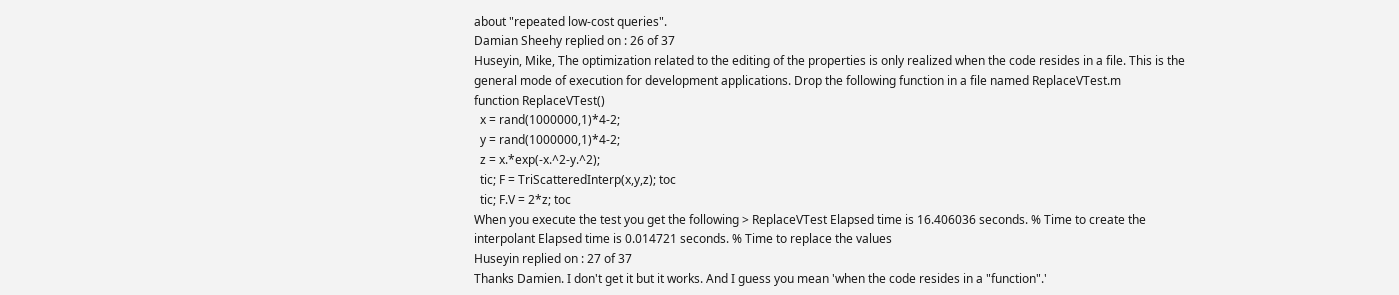about "repeated low-cost queries".
Damian Sheehy replied on : 26 of 37
Huseyin, Mike, The optimization related to the editing of the properties is only realized when the code resides in a file. This is the general mode of execution for development applications. Drop the following function in a file named ReplaceVTest.m
function ReplaceVTest()
  x = rand(1000000,1)*4-2;
  y = rand(1000000,1)*4-2;
  z = x.*exp(-x.^2-y.^2);
  tic; F = TriScatteredInterp(x,y,z); toc
  tic; F.V = 2*z; toc
When you execute the test you get the following > ReplaceVTest Elapsed time is 16.406036 seconds. % Time to create the interpolant Elapsed time is 0.014721 seconds. % Time to replace the values
Huseyin replied on : 27 of 37
Thanks Damien. I don't get it but it works. And I guess you mean 'when the code resides in a "function".'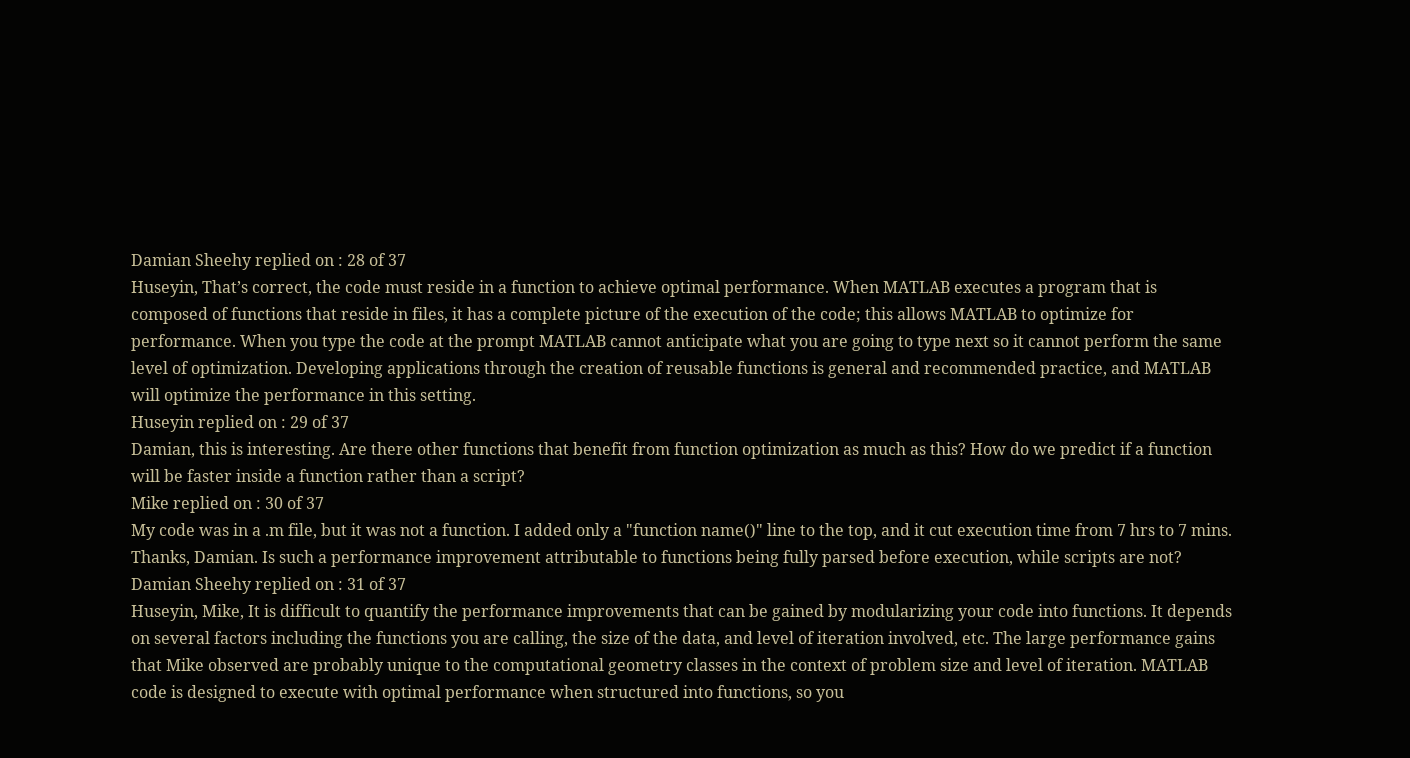Damian Sheehy replied on : 28 of 37
Huseyin, That’s correct, the code must reside in a function to achieve optimal performance. When MATLAB executes a program that is composed of functions that reside in files, it has a complete picture of the execution of the code; this allows MATLAB to optimize for performance. When you type the code at the prompt MATLAB cannot anticipate what you are going to type next so it cannot perform the same level of optimization. Developing applications through the creation of reusable functions is general and recommended practice, and MATLAB will optimize the performance in this setting.
Huseyin replied on : 29 of 37
Damian, this is interesting. Are there other functions that benefit from function optimization as much as this? How do we predict if a function will be faster inside a function rather than a script?
Mike replied on : 30 of 37
My code was in a .m file, but it was not a function. I added only a "function name()" line to the top, and it cut execution time from 7 hrs to 7 mins. Thanks, Damian. Is such a performance improvement attributable to functions being fully parsed before execution, while scripts are not?
Damian Sheehy replied on : 31 of 37
Huseyin, Mike, It is difficult to quantify the performance improvements that can be gained by modularizing your code into functions. It depends on several factors including the functions you are calling, the size of the data, and level of iteration involved, etc. The large performance gains that Mike observed are probably unique to the computational geometry classes in the context of problem size and level of iteration. MATLAB code is designed to execute with optimal performance when structured into functions, so you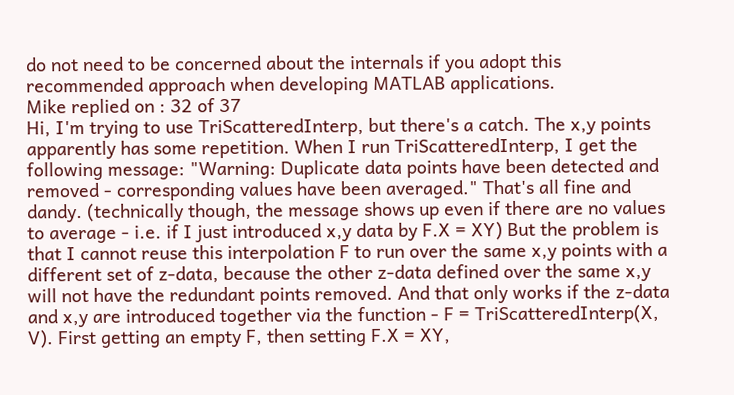do not need to be concerned about the internals if you adopt this recommended approach when developing MATLAB applications.
Mike replied on : 32 of 37
Hi, I'm trying to use TriScatteredInterp, but there's a catch. The x,y points apparently has some repetition. When I run TriScatteredInterp, I get the following message: "Warning: Duplicate data points have been detected and removed - corresponding values have been averaged." That's all fine and dandy. (technically though, the message shows up even if there are no values to average - i.e. if I just introduced x,y data by F.X = XY) But the problem is that I cannot reuse this interpolation F to run over the same x,y points with a different set of z-data, because the other z-data defined over the same x,y will not have the redundant points removed. And that only works if the z-data and x,y are introduced together via the function - F = TriScatteredInterp(X, V). First getting an empty F, then setting F.X = XY,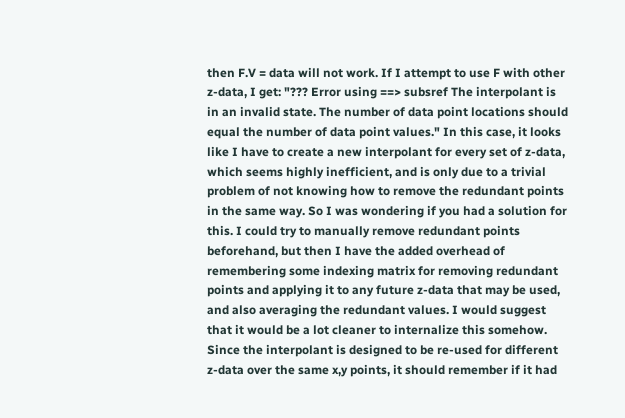then F.V = data will not work. If I attempt to use F with other z-data, I get: "??? Error using ==> subsref The interpolant is in an invalid state. The number of data point locations should equal the number of data point values." In this case, it looks like I have to create a new interpolant for every set of z-data, which seems highly inefficient, and is only due to a trivial problem of not knowing how to remove the redundant points in the same way. So I was wondering if you had a solution for this. I could try to manually remove redundant points beforehand, but then I have the added overhead of remembering some indexing matrix for removing redundant points and applying it to any future z-data that may be used, and also averaging the redundant values. I would suggest that it would be a lot cleaner to internalize this somehow. Since the interpolant is designed to be re-used for different z-data over the same x,y points, it should remember if it had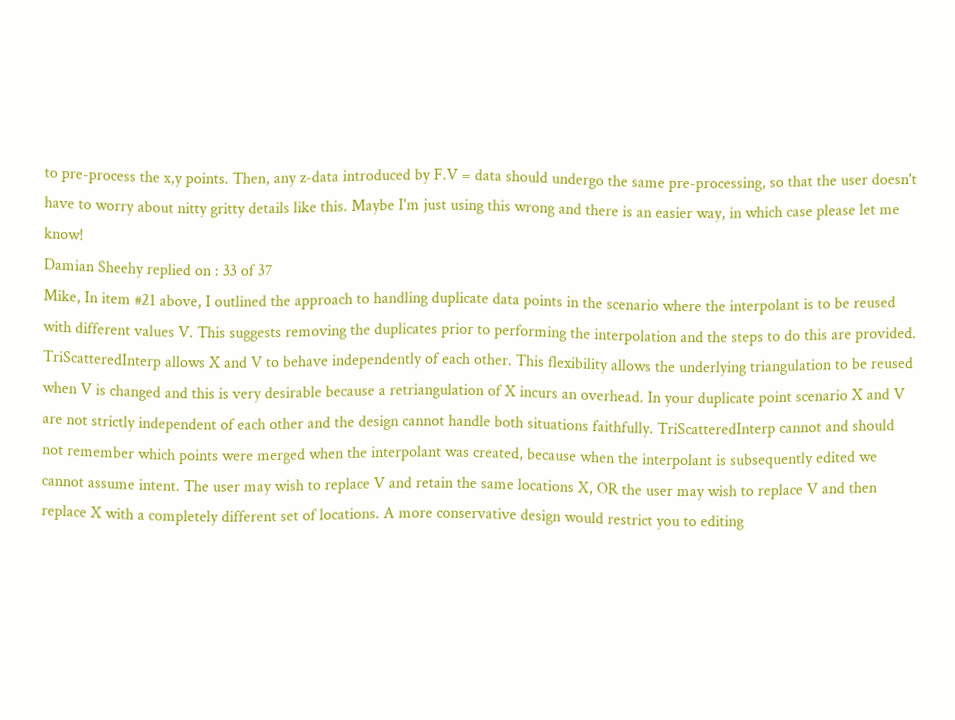to pre-process the x,y points. Then, any z-data introduced by F.V = data should undergo the same pre-processing, so that the user doesn't have to worry about nitty gritty details like this. Maybe I'm just using this wrong and there is an easier way, in which case please let me know!
Damian Sheehy replied on : 33 of 37
Mike, In item #21 above, I outlined the approach to handling duplicate data points in the scenario where the interpolant is to be reused with different values V. This suggests removing the duplicates prior to performing the interpolation and the steps to do this are provided. TriScatteredInterp allows X and V to behave independently of each other. This flexibility allows the underlying triangulation to be reused when V is changed and this is very desirable because a retriangulation of X incurs an overhead. In your duplicate point scenario X and V are not strictly independent of each other and the design cannot handle both situations faithfully. TriScatteredInterp cannot and should not remember which points were merged when the interpolant was created, because when the interpolant is subsequently edited we cannot assume intent. The user may wish to replace V and retain the same locations X, OR the user may wish to replace V and then replace X with a completely different set of locations. A more conservative design would restrict you to editing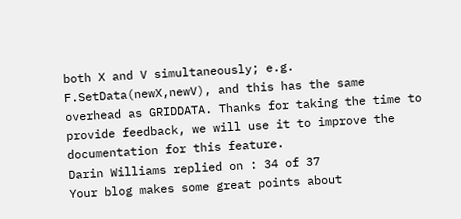both X and V simultaneously; e.g. F.SetData(newX,newV), and this has the same overhead as GRIDDATA. Thanks for taking the time to provide feedback, we will use it to improve the documentation for this feature.
Darin Williams replied on : 34 of 37
Your blog makes some great points about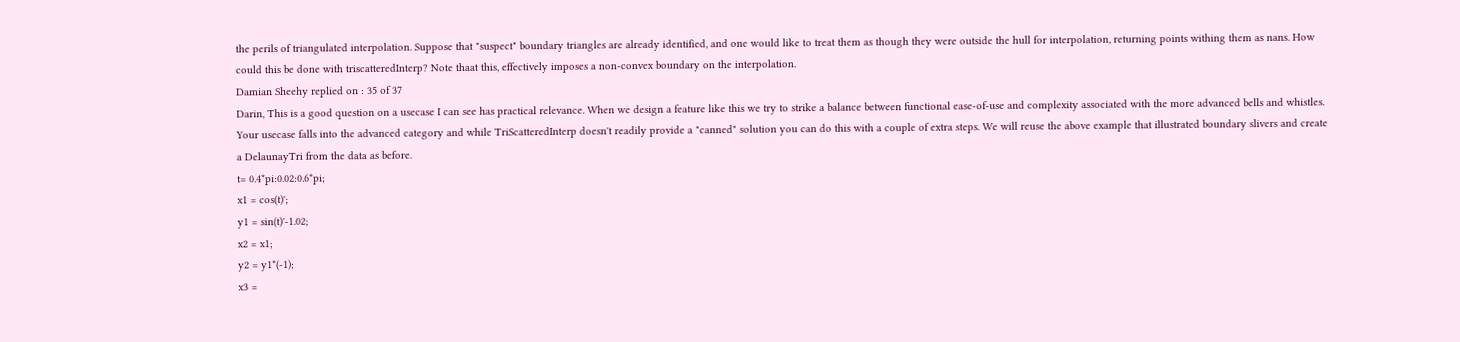the perils of triangulated interpolation. Suppose that "suspect" boundary triangles are already identified, and one would like to treat them as though they were outside the hull for interpolation, returning points withing them as nans. How could this be done with triscatteredInterp? Note thaat this, effectively imposes a non-convex boundary on the interpolation.
Damian Sheehy replied on : 35 of 37
Darin, This is a good question on a usecase I can see has practical relevance. When we design a feature like this we try to strike a balance between functional ease-of-use and complexity associated with the more advanced bells and whistles. Your usecase falls into the advanced category and while TriScatteredInterp doesn't readily provide a "canned" solution you can do this with a couple of extra steps. We will reuse the above example that illustrated boundary slivers and create a DelaunayTri from the data as before.
t= 0.4*pi:0.02:0.6*pi;
x1 = cos(t)';
y1 = sin(t)'-1.02;
x2 = x1;
y2 = y1*(-1);
x3 =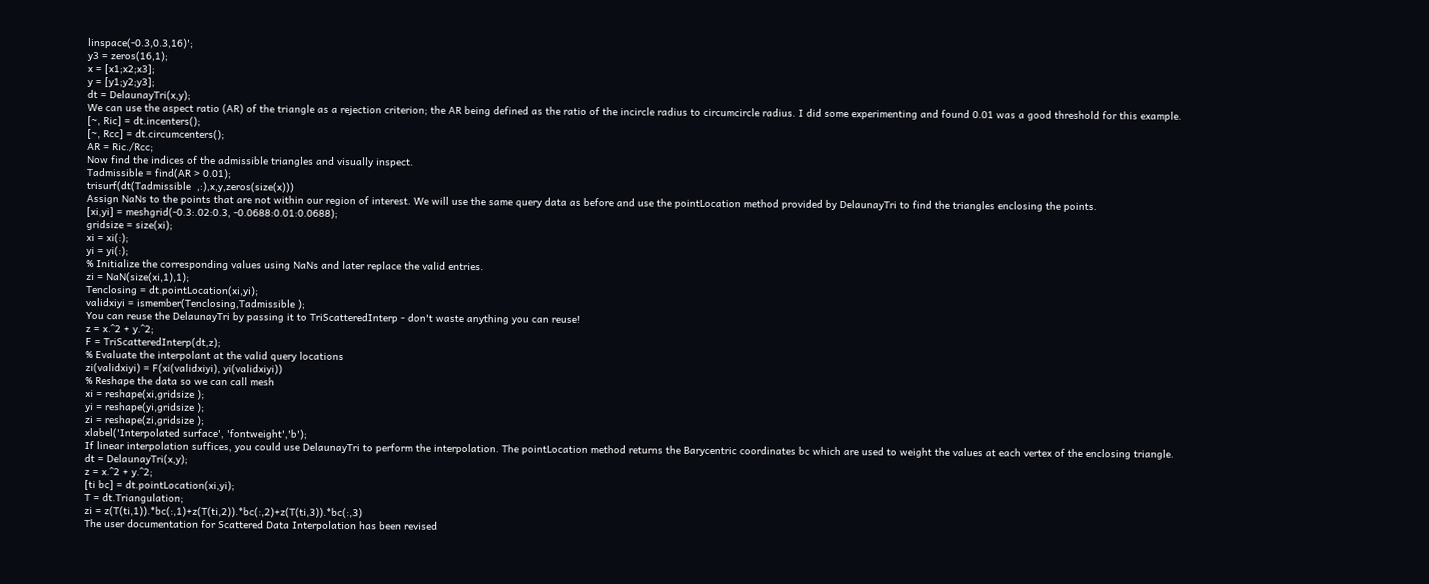linspace(-0.3,0.3,16)';
y3 = zeros(16,1);
x = [x1;x2;x3];
y = [y1;y2;y3];
dt = DelaunayTri(x,y);
We can use the aspect ratio (AR) of the triangle as a rejection criterion; the AR being defined as the ratio of the incircle radius to circumcircle radius. I did some experimenting and found 0.01 was a good threshold for this example.
[~, Ric] = dt.incenters();
[~, Rcc] = dt.circumcenters();
AR = Ric./Rcc;
Now find the indices of the admissible triangles and visually inspect.
Tadmissible = find(AR > 0.01);
trisurf(dt(Tadmissible  ,:),x,y,zeros(size(x)))
Assign NaNs to the points that are not within our region of interest. We will use the same query data as before and use the pointLocation method provided by DelaunayTri to find the triangles enclosing the points.
[xi,yi] = meshgrid(-0.3:.02:0.3, -0.0688:0.01:0.0688);
gridsize = size(xi);
xi = xi(:);
yi = yi(:);
% Initialize the corresponding values using NaNs and later replace the valid entries.
zi = NaN(size(xi,1),1);
Tenclosing = dt.pointLocation(xi,yi);
validxiyi = ismember(Tenclosing,Tadmissible );
You can reuse the DelaunayTri by passing it to TriScatteredInterp - don't waste anything you can reuse!
z = x.^2 + y.^2;
F = TriScatteredInterp(dt,z);
% Evaluate the interpolant at the valid query locations
zi(validxiyi) = F(xi(validxiyi), yi(validxiyi))
% Reshape the data so we can call mesh
xi = reshape(xi,gridsize );
yi = reshape(yi,gridsize );
zi = reshape(zi,gridsize );
xlabel('Interpolated surface', 'fontweight','b');
If linear interpolation suffices, you could use DelaunayTri to perform the interpolation. The pointLocation method returns the Barycentric coordinates bc which are used to weight the values at each vertex of the enclosing triangle.
dt = DelaunayTri(x,y);
z = x.^2 + y.^2;
[ti bc] = dt.pointLocation(xi,yi);
T = dt.Triangulation;
zi = z(T(ti,1)).*bc(:,1)+z(T(ti,2)).*bc(:,2)+z(T(ti,3)).*bc(:,3)
The user documentation for Scattered Data Interpolation has been revised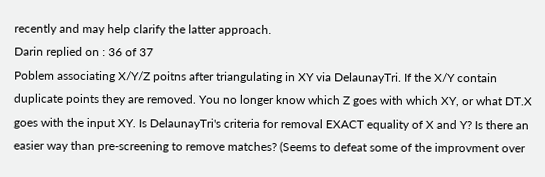recently and may help clarify the latter approach.
Darin replied on : 36 of 37
Poblem associating X/Y/Z poitns after triangulating in XY via DelaunayTri. If the X/Y contain duplicate points they are removed. You no longer know which Z goes with which XY, or what DT.X goes with the input XY. Is DelaunayTri's criteria for removal EXACT equality of X and Y? Is there an easier way than pre-screening to remove matches? (Seems to defeat some of the improvment over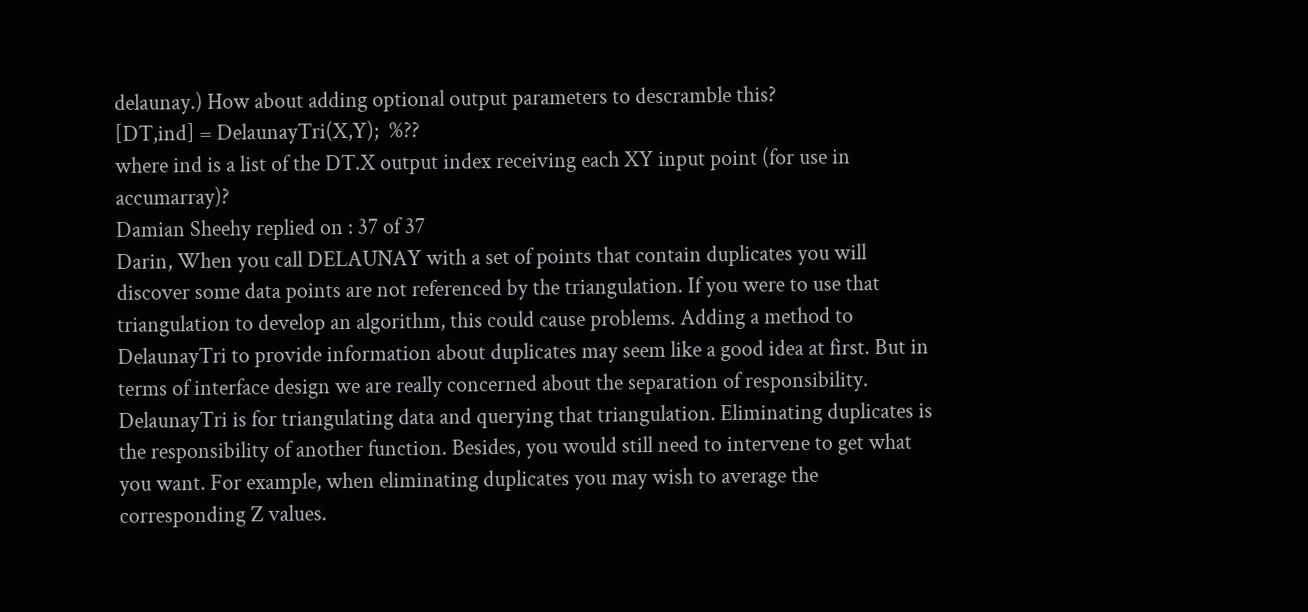delaunay.) How about adding optional output parameters to descramble this?
[DT,ind] = DelaunayTri(X,Y);  %??
where ind is a list of the DT.X output index receiving each XY input point (for use in accumarray)?
Damian Sheehy replied on : 37 of 37
Darin, When you call DELAUNAY with a set of points that contain duplicates you will discover some data points are not referenced by the triangulation. If you were to use that triangulation to develop an algorithm, this could cause problems. Adding a method to DelaunayTri to provide information about duplicates may seem like a good idea at first. But in terms of interface design we are really concerned about the separation of responsibility. DelaunayTri is for triangulating data and querying that triangulation. Eliminating duplicates is the responsibility of another function. Besides, you would still need to intervene to get what you want. For example, when eliminating duplicates you may wish to average the corresponding Z values.